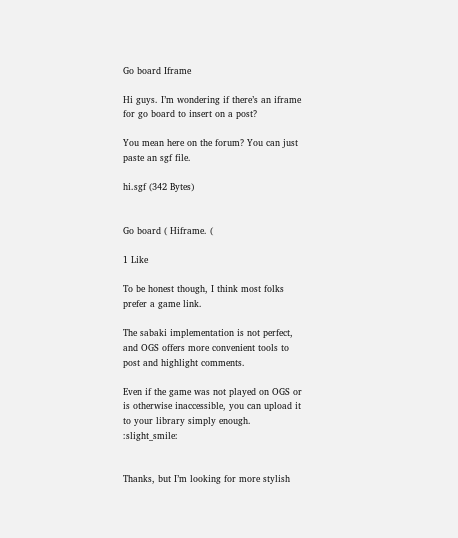Go board Iframe

Hi guys. I’m wondering if there’s an iframe for go board to insert on a post?

You mean here on the forum? You can just paste an sgf file.

hi.sgf (342 Bytes)


Go board ( Hiframe. (

1 Like

To be honest though, I think most folks prefer a game link.

The sabaki implementation is not perfect, and OGS offers more convenient tools to post and highlight comments.

Even if the game was not played on OGS or is otherwise inaccessible, you can upload it to your library simply enough. :slight_smile:


Thanks, but I’m looking for more stylish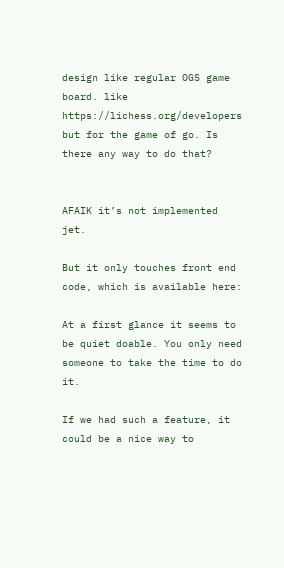design like regular OGS game board. like https://lichess.org/developers but for the game of go. Is there any way to do that?


AFAIK it’s not implemented jet.

But it only touches front end code, which is available here:

At a first glance it seems to be quiet doable. You only need someone to take the time to do it.

If we had such a feature, it could be a nice way to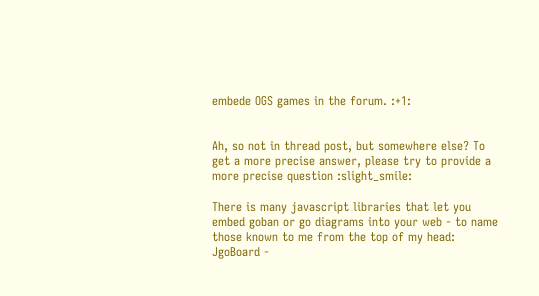embede OGS games in the forum. :+1:


Ah, so not in thread post, but somewhere else? To get a more precise answer, please try to provide a more precise question :slight_smile:

There is many javascript libraries that let you embed goban or go diagrams into your web - to name those known to me from the top of my head:
JgoBoard -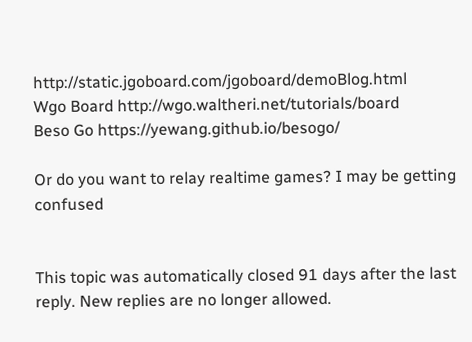http://static.jgoboard.com/jgoboard/demoBlog.html
Wgo Board http://wgo.waltheri.net/tutorials/board
Beso Go https://yewang.github.io/besogo/

Or do you want to relay realtime games? I may be getting confused


This topic was automatically closed 91 days after the last reply. New replies are no longer allowed.